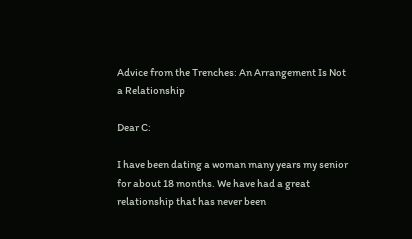Advice from the Trenches: An Arrangement Is Not a Relationship

Dear C:

I have been dating a woman many years my senior for about 18 months. We have had a great relationship that has never been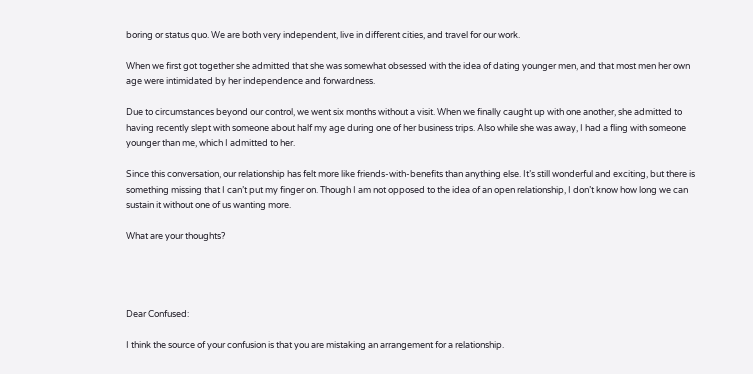boring or status quo. We are both very independent, live in different cities, and travel for our work.

When we first got together she admitted that she was somewhat obsessed with the idea of dating younger men, and that most men her own age were intimidated by her independence and forwardness.

Due to circumstances beyond our control, we went six months without a visit. When we finally caught up with one another, she admitted to having recently slept with someone about half my age during one of her business trips. Also while she was away, I had a fling with someone younger than me, which I admitted to her.

Since this conversation, our relationship has felt more like friends-with-benefits than anything else. It’s still wonderful and exciting, but there is something missing that I can’t put my finger on. Though I am not opposed to the idea of an open relationship, I don’t know how long we can sustain it without one of us wanting more.

What are your thoughts?




Dear Confused:

I think the source of your confusion is that you are mistaking an arrangement for a relationship.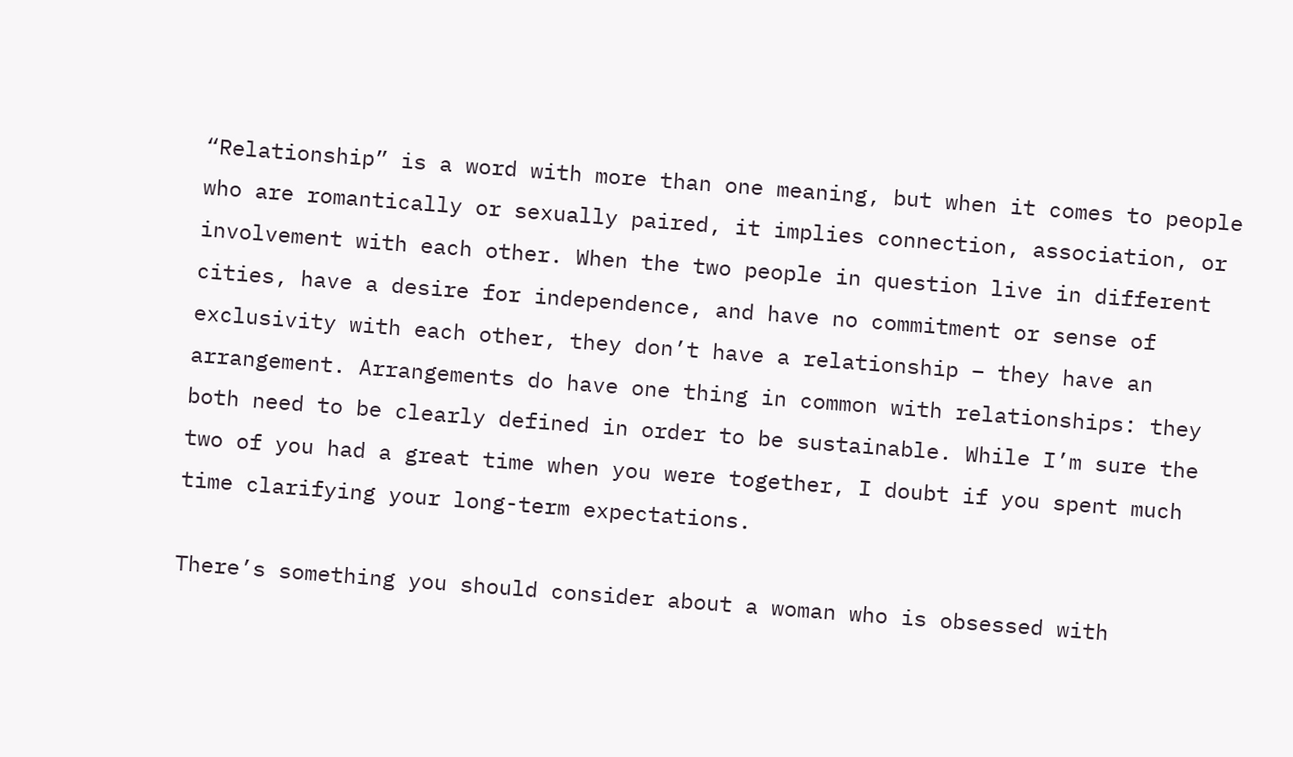“Relationship” is a word with more than one meaning, but when it comes to people who are romantically or sexually paired, it implies connection, association, or involvement with each other. When the two people in question live in different cities, have a desire for independence, and have no commitment or sense of exclusivity with each other, they don’t have a relationship – they have an arrangement. Arrangements do have one thing in common with relationships: they both need to be clearly defined in order to be sustainable. While I’m sure the two of you had a great time when you were together, I doubt if you spent much time clarifying your long-term expectations.

There’s something you should consider about a woman who is obsessed with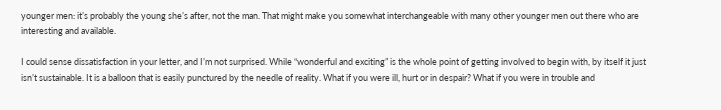younger men: it’s probably the young she’s after, not the man. That might make you somewhat interchangeable with many other younger men out there who are interesting and available.

I could sense dissatisfaction in your letter, and I’m not surprised. While “wonderful and exciting” is the whole point of getting involved to begin with, by itself it just isn’t sustainable. It is a balloon that is easily punctured by the needle of reality. What if you were ill, hurt or in despair? What if you were in trouble and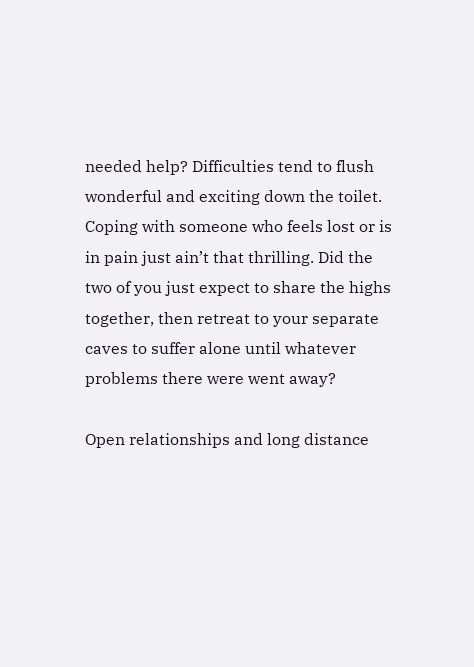needed help? Difficulties tend to flush wonderful and exciting down the toilet. Coping with someone who feels lost or is in pain just ain’t that thrilling. Did the two of you just expect to share the highs together, then retreat to your separate caves to suffer alone until whatever problems there were went away?

Open relationships and long distance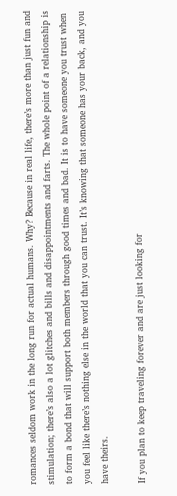romances seldom work in the long run for actual humans. Why? Because in real life, there’s more than just fun and stimulation; there’s also a lot glitches and bills and disappointments and farts. The whole point of a relationship is to form a bond that will support both members through good times and bad. It is to have someone you trust when you feel like there’s nothing else in the world that you can trust. It’s knowing that someone has your back, and you have theirs.

If you plan to keep traveling forever and are just looking for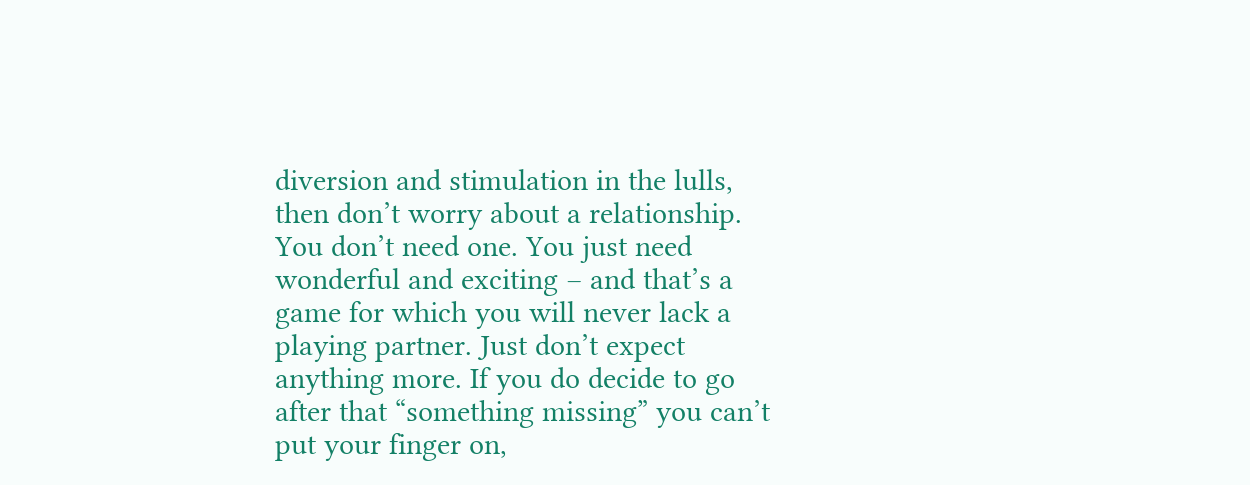diversion and stimulation in the lulls, then don’t worry about a relationship. You don’t need one. You just need wonderful and exciting – and that’s a game for which you will never lack a playing partner. Just don’t expect anything more. If you do decide to go after that “something missing” you can’t put your finger on,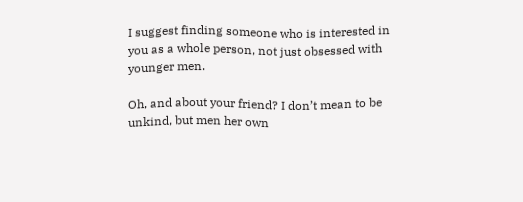I suggest finding someone who is interested in you as a whole person, not just obsessed with younger men.

Oh, and about your friend? I don’t mean to be unkind, but men her own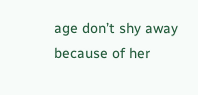age don’t shy away because of her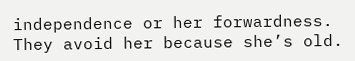independence or her forwardness. They avoid her because she’s old.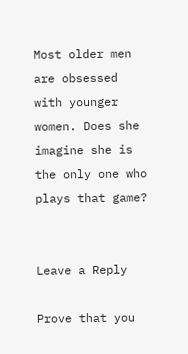Most older men are obsessed with younger women. Does she imagine she is the only one who plays that game?


Leave a Reply

Prove that you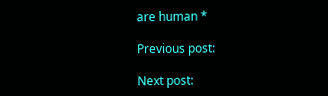are human *

Previous post:

Next post: